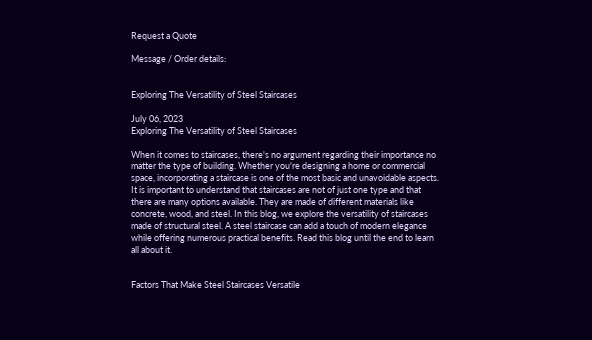Request a Quote

Message / Order details:


Exploring The Versatility of Steel Staircases

July 06, 2023
Exploring The Versatility of Steel Staircases

When it comes to staircases, there's no argument regarding their importance no matter the type of building. Whether you're designing a home or commercial space, incorporating a staircase is one of the most basic and unavoidable aspects. It is important to understand that staircases are not of just one type and that there are many options available. They are made of different materials like concrete, wood, and steel. In this blog, we explore the versatility of staircases made of structural steel. A steel staircase can add a touch of modern elegance while offering numerous practical benefits. Read this blog until the end to learn all about it.


Factors That Make Steel Staircases Versatile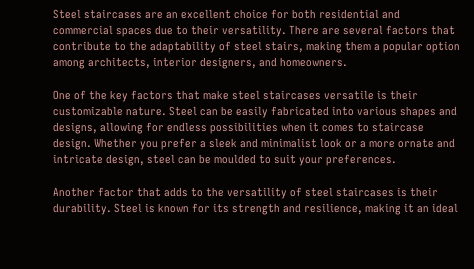Steel staircases are an excellent choice for both residential and commercial spaces due to their versatility. There are several factors that contribute to the adaptability of steel stairs, making them a popular option among architects, interior designers, and homeowners.

One of the key factors that make steel staircases versatile is their customizable nature. Steel can be easily fabricated into various shapes and designs, allowing for endless possibilities when it comes to staircase design. Whether you prefer a sleek and minimalist look or a more ornate and intricate design, steel can be moulded to suit your preferences.

Another factor that adds to the versatility of steel staircases is their durability. Steel is known for its strength and resilience, making it an ideal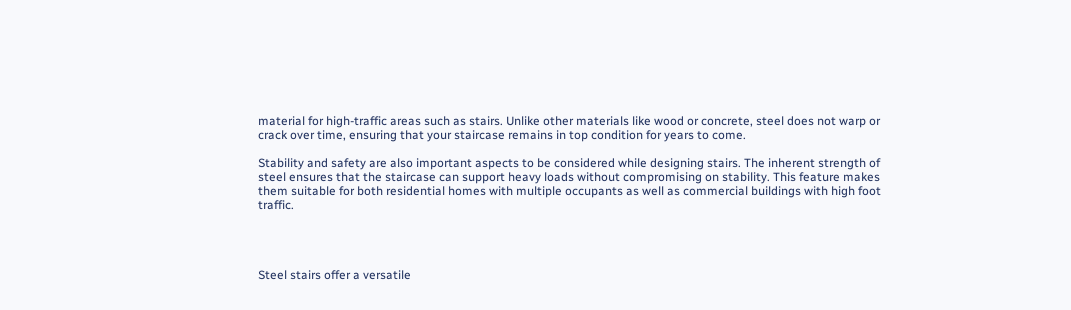material for high-traffic areas such as stairs. Unlike other materials like wood or concrete, steel does not warp or crack over time, ensuring that your staircase remains in top condition for years to come.

Stability and safety are also important aspects to be considered while designing stairs. The inherent strength of steel ensures that the staircase can support heavy loads without compromising on stability. This feature makes them suitable for both residential homes with multiple occupants as well as commercial buildings with high foot traffic.




Steel stairs offer a versatile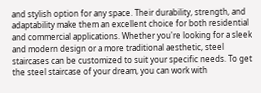and stylish option for any space. Their durability, strength, and adaptability make them an excellent choice for both residential and commercial applications. Whether you're looking for a sleek and modern design or a more traditional aesthetic, steel staircases can be customized to suit your specific needs. To get the steel staircase of your dream, you can work with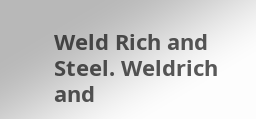Weld Rich and Steel. Weldrich and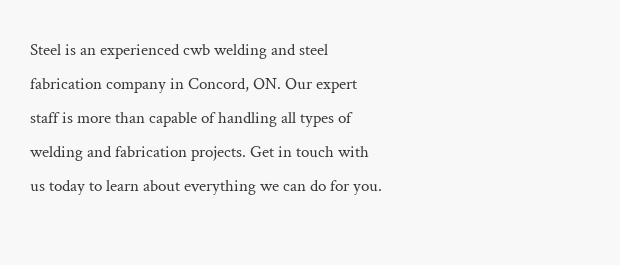Steel is an experienced cwb welding and steel fabrication company in Concord, ON. Our expert staff is more than capable of handling all types of welding and fabrication projects. Get in touch with us today to learn about everything we can do for you.